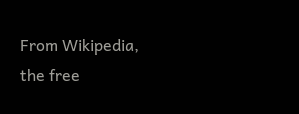From Wikipedia, the free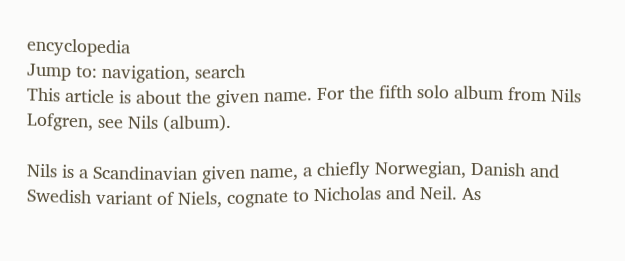encyclopedia
Jump to: navigation, search
This article is about the given name. For the fifth solo album from Nils Lofgren, see Nils (album).

Nils is a Scandinavian given name, a chiefly Norwegian, Danish and Swedish variant of Niels, cognate to Nicholas and Neil. As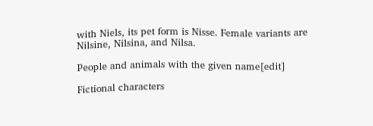with Niels, its pet form is Nisse. Female variants are Nilsine, Nilsina, and Nilsa.

People and animals with the given name[edit]

Fictional characters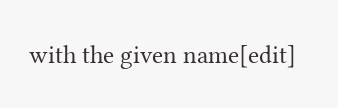with the given name[edit]